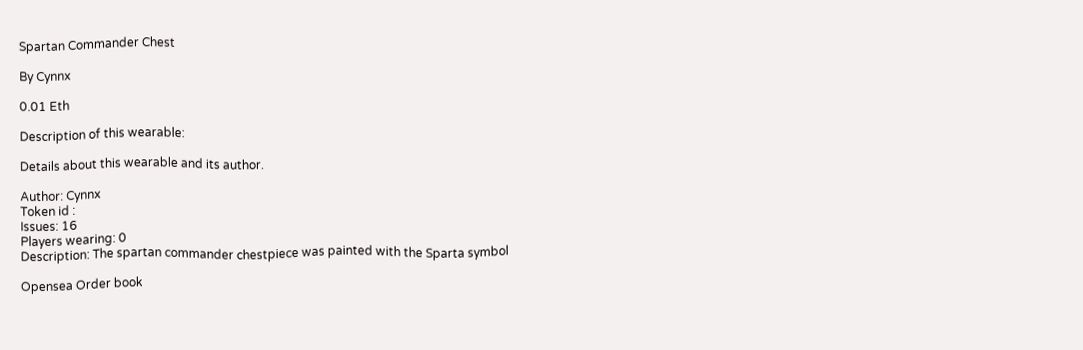Spartan Commander Chest

By Cynnx

0.01 Eth

Description of this wearable:

Details about this wearable and its author.

Author: Cynnx
Token id :
Issues: 16
Players wearing: 0
Description: The spartan commander chestpiece was painted with the Sparta symbol

Opensea Order book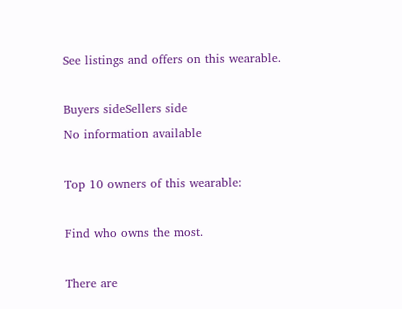See listings and offers on this wearable.

Buyers sideSellers side
No information available

Top 10 owners of this wearable:

Find who owns the most.

There are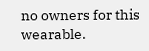no owners for this wearable.